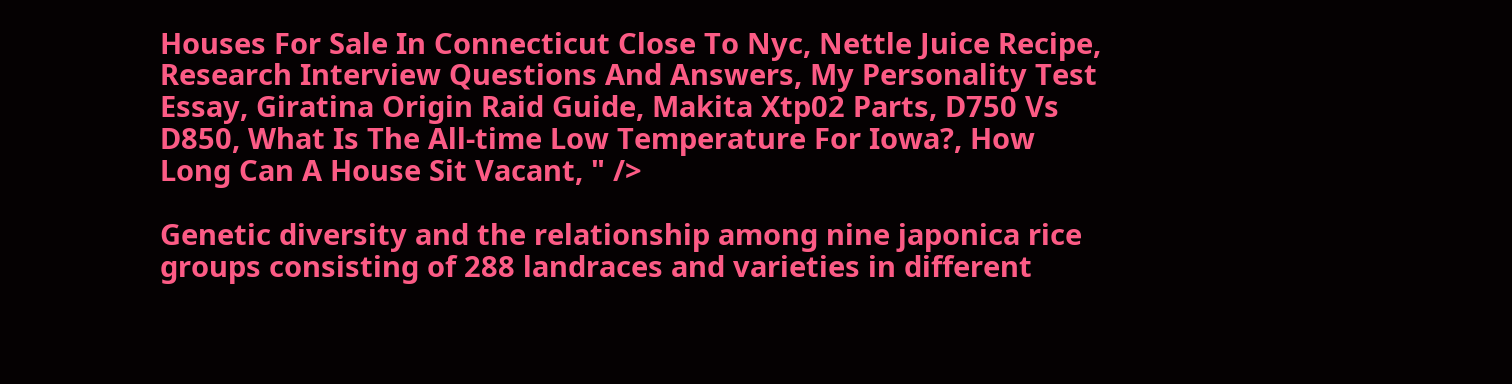Houses For Sale In Connecticut Close To Nyc, Nettle Juice Recipe, Research Interview Questions And Answers, My Personality Test Essay, Giratina Origin Raid Guide, Makita Xtp02 Parts, D750 Vs D850, What Is The All-time Low Temperature For Iowa?, How Long Can A House Sit Vacant, " />

Genetic diversity and the relationship among nine japonica rice groups consisting of 288 landraces and varieties in different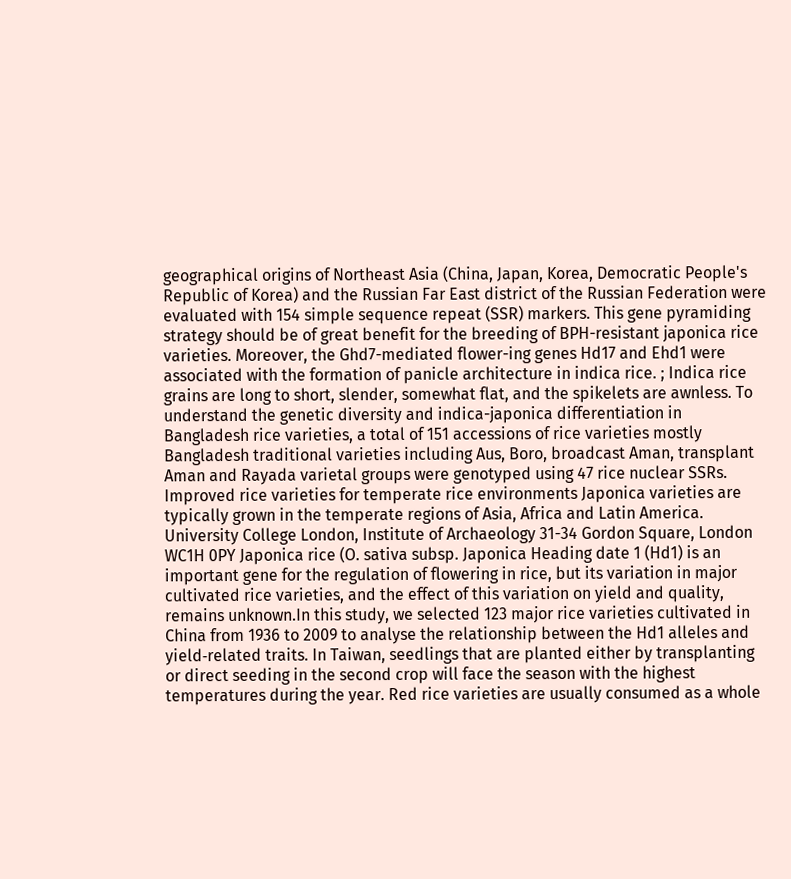geographical origins of Northeast Asia (China, Japan, Korea, Democratic People's Republic of Korea) and the Russian Far East district of the Russian Federation were evaluated with 154 simple sequence repeat (SSR) markers. This gene pyramiding strategy should be of great benefit for the breeding of BPH-resistant japonica rice varieties. Moreover, the Ghd7-mediated flower-ing genes Hd17 and Ehd1 were associated with the formation of panicle architecture in indica rice. ; Indica rice grains are long to short, slender, somewhat flat, and the spikelets are awnless. To understand the genetic diversity and indica-japonica differentiation in Bangladesh rice varieties, a total of 151 accessions of rice varieties mostly Bangladesh traditional varieties including Aus, Boro, broadcast Aman, transplant Aman and Rayada varietal groups were genotyped using 47 rice nuclear SSRs. Improved rice varieties for temperate rice environments Japonica varieties are typically grown in the temperate regions of Asia, Africa and Latin America. University College London, Institute of Archaeology 31-34 Gordon Square, London WC1H 0PY Japonica rice (O. sativa subsp. Japonica Heading date 1 (Hd1) is an important gene for the regulation of flowering in rice, but its variation in major cultivated rice varieties, and the effect of this variation on yield and quality, remains unknown.In this study, we selected 123 major rice varieties cultivated in China from 1936 to 2009 to analyse the relationship between the Hd1 alleles and yield‐related traits. In Taiwan, seedlings that are planted either by transplanting or direct seeding in the second crop will face the season with the highest temperatures during the year. Red rice varieties are usually consumed as a whole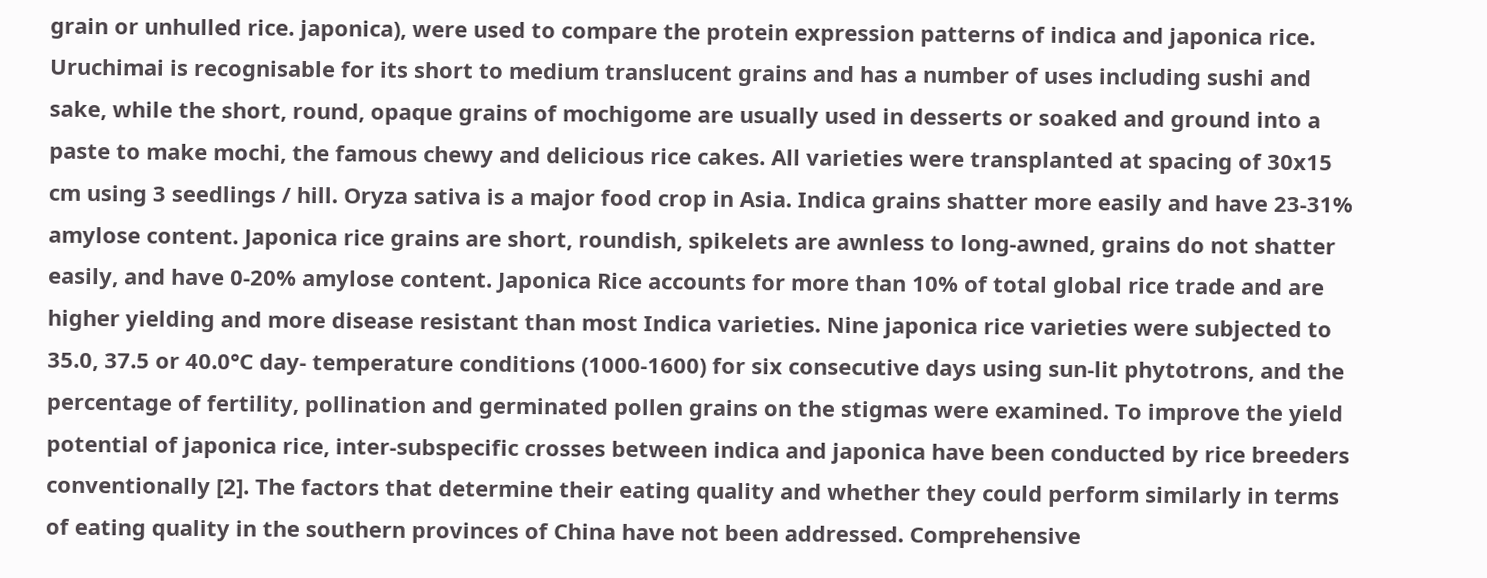grain or unhulled rice. japonica), were used to compare the protein expression patterns of indica and japonica rice. Uruchimai is recognisable for its short to medium translucent grains and has a number of uses including sushi and sake, while the short, round, opaque grains of mochigome are usually used in desserts or soaked and ground into a paste to make mochi, the famous chewy and delicious rice cakes. All varieties were transplanted at spacing of 30x15 cm using 3 seedlings / hill. Oryza sativa is a major food crop in Asia. Indica grains shatter more easily and have 23-31% amylose content. Japonica rice grains are short, roundish, spikelets are awnless to long-awned, grains do not shatter easily, and have 0-20% amylose content. Japonica Rice accounts for more than 10% of total global rice trade and are higher yielding and more disease resistant than most Indica varieties. Nine japonica rice varieties were subjected to 35.0, 37.5 or 40.0°C day- temperature conditions (1000-1600) for six consecutive days using sun-lit phytotrons, and the percentage of fertility, pollination and germinated pollen grains on the stigmas were examined. To improve the yield potential of japonica rice, inter-subspecific crosses between indica and japonica have been conducted by rice breeders conventionally [2]. The factors that determine their eating quality and whether they could perform similarly in terms of eating quality in the southern provinces of China have not been addressed. Comprehensive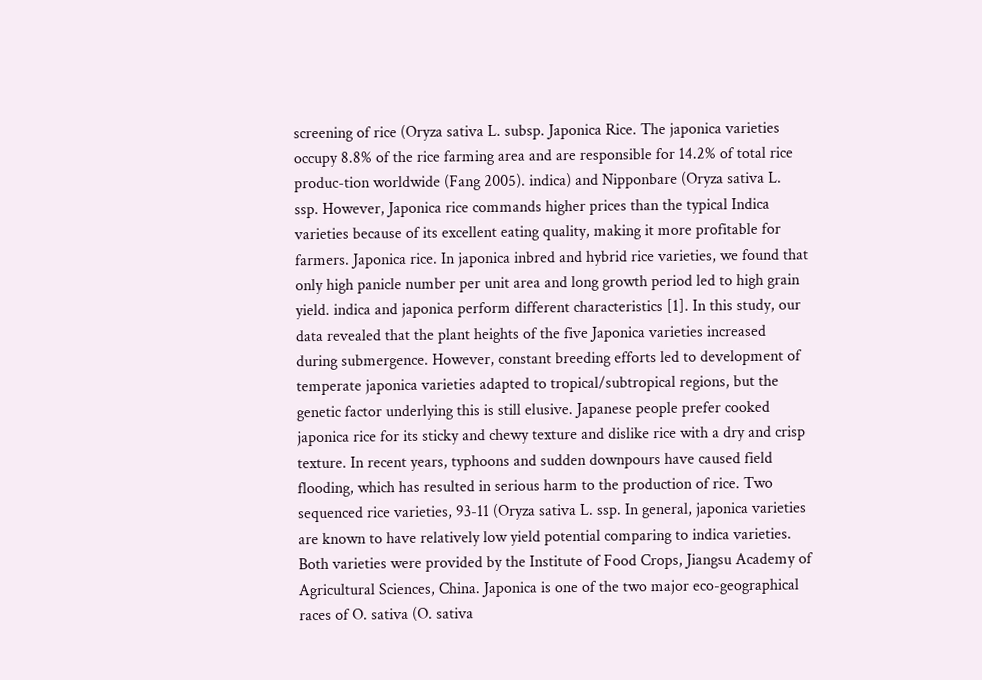screening of rice (Oryza sativa L. subsp. Japonica Rice. The japonica varieties occupy 8.8% of the rice farming area and are responsible for 14.2% of total rice produc-tion worldwide (Fang 2005). indica) and Nipponbare (Oryza sativa L. ssp. However, Japonica rice commands higher prices than the typical Indica varieties because of its excellent eating quality, making it more profitable for farmers. Japonica rice. In japonica inbred and hybrid rice varieties, we found that only high panicle number per unit area and long growth period led to high grain yield. indica and japonica perform different characteristics [1]. In this study, our data revealed that the plant heights of the five Japonica varieties increased during submergence. However, constant breeding efforts led to development of temperate japonica varieties adapted to tropical/subtropical regions, but the genetic factor underlying this is still elusive. Japanese people prefer cooked japonica rice for its sticky and chewy texture and dislike rice with a dry and crisp texture. In recent years, typhoons and sudden downpours have caused field flooding, which has resulted in serious harm to the production of rice. Two sequenced rice varieties, 93-11 (Oryza sativa L. ssp. In general, japonica varieties are known to have relatively low yield potential comparing to indica varieties. Both varieties were provided by the Institute of Food Crops, Jiangsu Academy of Agricultural Sciences, China. Japonica is one of the two major eco-geographical races of O. sativa (O. sativa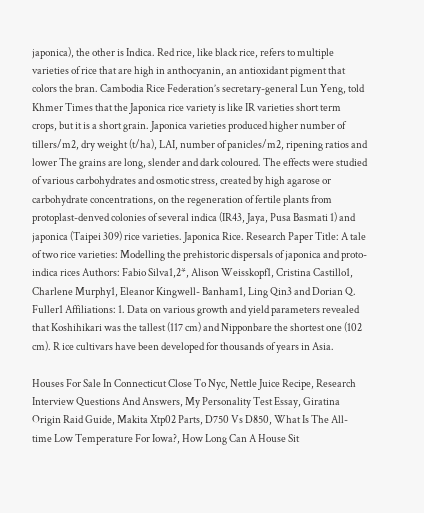japonica), the other is Indica. Red rice, like black rice, refers to multiple varieties of rice that are high in anthocyanin, an antioxidant pigment that colors the bran. Cambodia Rice Federation’s secretary-general Lun Yeng, told Khmer Times that the Japonica rice variety is like IR varieties short term crops, but it is a short grain. Japonica varieties produced higher number of tillers/m2, dry weight (t/ha), LAI, number of panicles/m2, ripening ratios and lower The grains are long, slender and dark coloured. The effects were studied of various carbohydrates and osmotic stress, created by high agarose or carbohydrate concentrations, on the regeneration of fertile plants from protoplast-denved colonies of several indica (IR43, Jaya, Pusa Basmati 1) and japonica (Taipei 309) rice varieties. Japonica Rice. Research Paper Title: A tale of two rice varieties: Modelling the prehistoric dispersals of japonica and proto-indica rices Authors: Fabio Silva1,2*, Alison Weisskopf1, Cristina Castillo1, Charlene Murphy1, Eleanor Kingwell- Banham1, Ling Qin3 and Dorian Q. Fuller1 Affiliations: 1. Data on various growth and yield parameters revealed that Koshihikari was the tallest (117 cm) and Nipponbare the shortest one (102 cm). R ice cultivars have been developed for thousands of years in Asia.

Houses For Sale In Connecticut Close To Nyc, Nettle Juice Recipe, Research Interview Questions And Answers, My Personality Test Essay, Giratina Origin Raid Guide, Makita Xtp02 Parts, D750 Vs D850, What Is The All-time Low Temperature For Iowa?, How Long Can A House Sit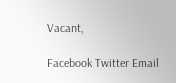Vacant,

Facebook Twitter Email